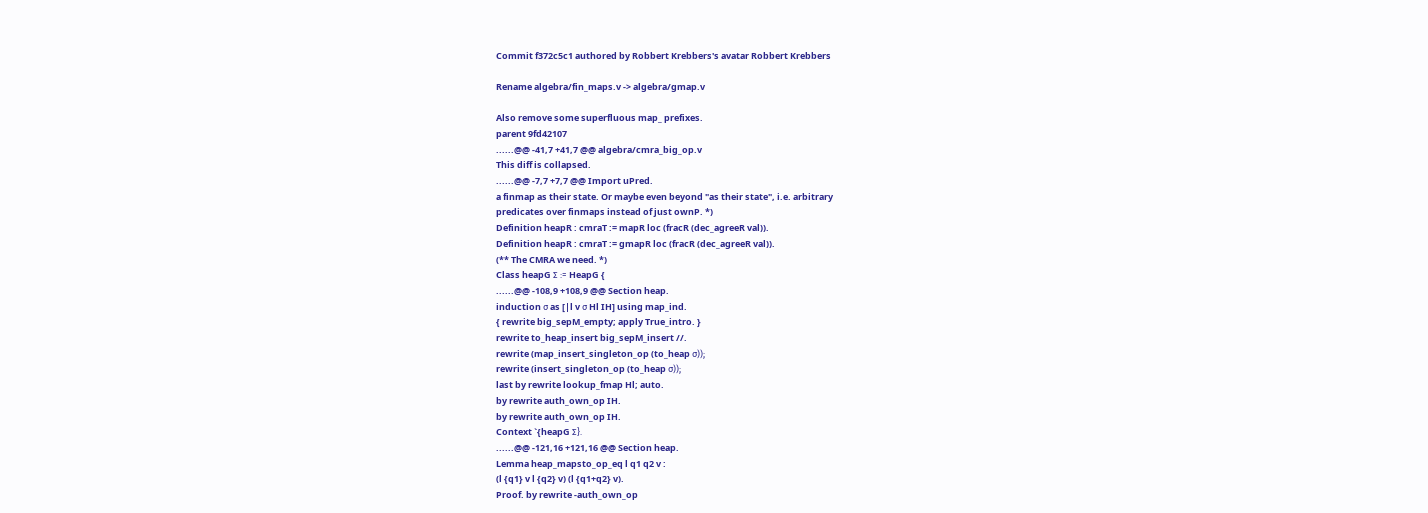Commit f372c5c1 authored by Robbert Krebbers's avatar Robbert Krebbers

Rename algebra/fin_maps.v -> algebra/gmap.v

Also remove some superfluous map_ prefixes.
parent 9fd42107
......@@ -41,7 +41,7 @@ algebra/cmra_big_op.v
This diff is collapsed.
......@@ -7,7 +7,7 @@ Import uPred.
a finmap as their state. Or maybe even beyond "as their state", i.e. arbitrary
predicates over finmaps instead of just ownP. *)
Definition heapR : cmraT := mapR loc (fracR (dec_agreeR val)).
Definition heapR : cmraT := gmapR loc (fracR (dec_agreeR val)).
(** The CMRA we need. *)
Class heapG Σ := HeapG {
......@@ -108,9 +108,9 @@ Section heap.
induction σ as [|l v σ Hl IH] using map_ind.
{ rewrite big_sepM_empty; apply True_intro. }
rewrite to_heap_insert big_sepM_insert //.
rewrite (map_insert_singleton_op (to_heap σ));
rewrite (insert_singleton_op (to_heap σ));
last by rewrite lookup_fmap Hl; auto.
by rewrite auth_own_op IH.
by rewrite auth_own_op IH.
Context `{heapG Σ}.
......@@ -121,16 +121,16 @@ Section heap.
Lemma heap_mapsto_op_eq l q1 q2 v :
(l {q1} v l {q2} v) (l {q1+q2} v).
Proof. by rewrite -auth_own_op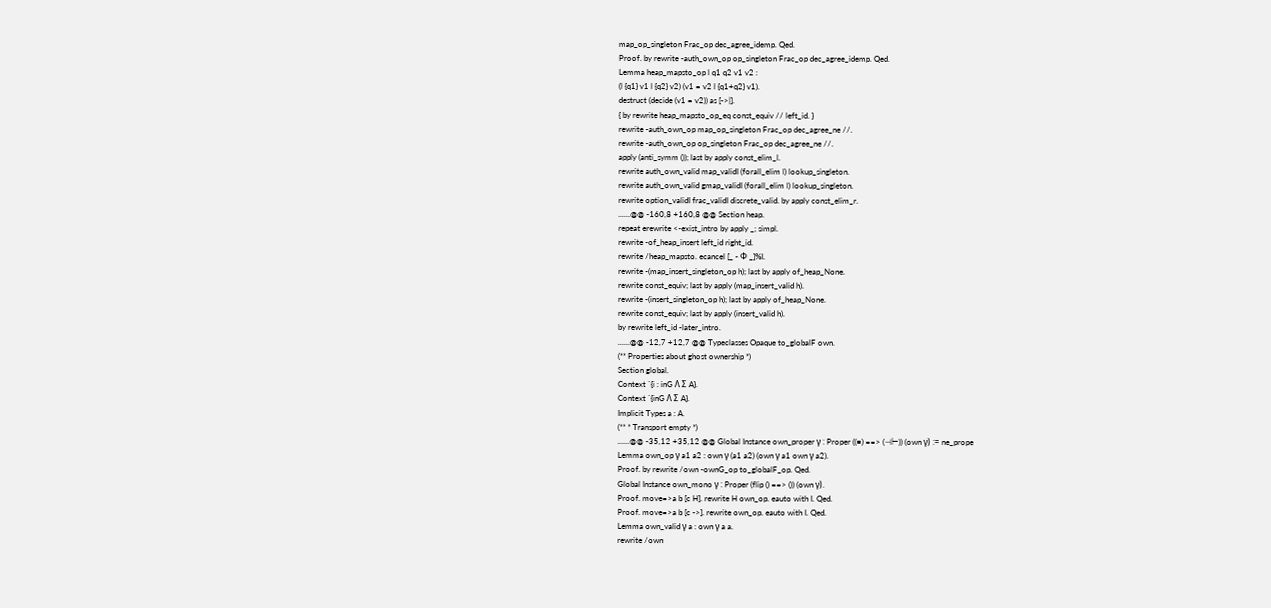map_op_singleton Frac_op dec_agree_idemp. Qed.
Proof. by rewrite -auth_own_op op_singleton Frac_op dec_agree_idemp. Qed.
Lemma heap_mapsto_op l q1 q2 v1 v2 :
(l {q1} v1 l {q2} v2) (v1 = v2 l {q1+q2} v1).
destruct (decide (v1 = v2)) as [->|].
{ by rewrite heap_mapsto_op_eq const_equiv // left_id. }
rewrite -auth_own_op map_op_singleton Frac_op dec_agree_ne //.
rewrite -auth_own_op op_singleton Frac_op dec_agree_ne //.
apply (anti_symm ()); last by apply const_elim_l.
rewrite auth_own_valid map_validI (forall_elim l) lookup_singleton.
rewrite auth_own_valid gmap_validI (forall_elim l) lookup_singleton.
rewrite option_validI frac_validI discrete_valid. by apply const_elim_r.
......@@ -160,8 +160,8 @@ Section heap.
repeat erewrite <-exist_intro by apply _; simpl.
rewrite -of_heap_insert left_id right_id.
rewrite /heap_mapsto. ecancel [_ - Φ _]%I.
rewrite -(map_insert_singleton_op h); last by apply of_heap_None.
rewrite const_equiv; last by apply (map_insert_valid h).
rewrite -(insert_singleton_op h); last by apply of_heap_None.
rewrite const_equiv; last by apply (insert_valid h).
by rewrite left_id -later_intro.
......@@ -12,7 +12,7 @@ Typeclasses Opaque to_globalF own.
(** Properties about ghost ownership *)
Section global.
Context `{i : inG Λ Σ A}.
Context `{inG Λ Σ A}.
Implicit Types a : A.
(** * Transport empty *)
......@@ -35,12 +35,12 @@ Global Instance own_proper γ : Proper ((≡) ==> (⊣⊢)) (own γ) := ne_prope
Lemma own_op γ a1 a2 : own γ (a1 a2) (own γ a1 own γ a2).
Proof. by rewrite /own -ownG_op to_globalF_op. Qed.
Global Instance own_mono γ : Proper (flip () ==> ()) (own γ).
Proof. move=>a b [c H]. rewrite H own_op. eauto with I. Qed.
Proof. move=>a b [c ->]. rewrite own_op. eauto with I. Qed.
Lemma own_valid γ a : own γ a a.
rewrite /own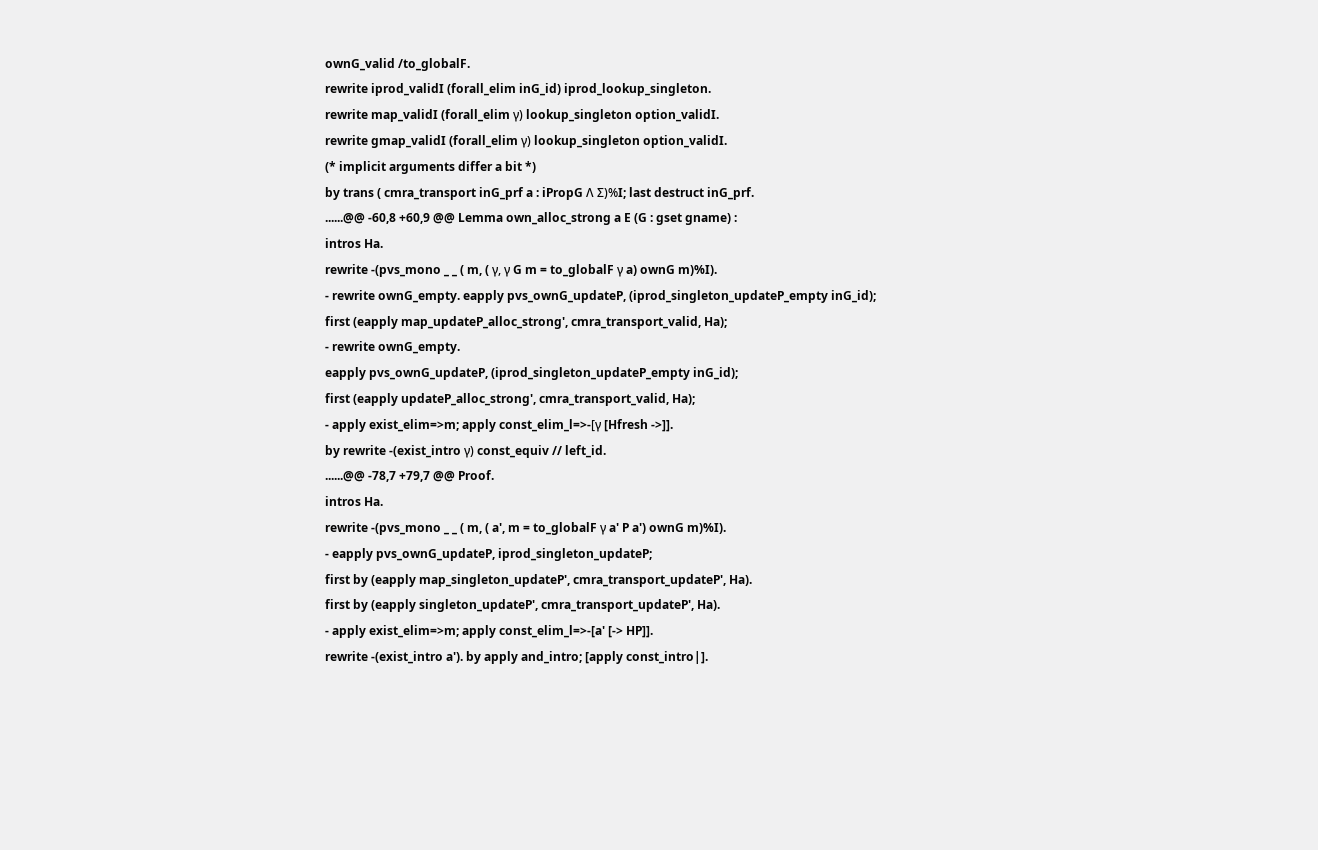ownG_valid /to_globalF.
rewrite iprod_validI (forall_elim inG_id) iprod_lookup_singleton.
rewrite map_validI (forall_elim γ) lookup_singleton option_validI.
rewrite gmap_validI (forall_elim γ) lookup_singleton option_validI.
(* implicit arguments differ a bit *)
by trans ( cmra_transport inG_prf a : iPropG Λ Σ)%I; last destruct inG_prf.
......@@ -60,8 +60,9 @@ Lemma own_alloc_strong a E (G : gset gname) :
intros Ha.
rewrite -(pvs_mono _ _ ( m, ( γ, γ G m = to_globalF γ a) ownG m)%I).
- rewrite ownG_empty. eapply pvs_ownG_updateP, (iprod_singleton_updateP_empty inG_id);
first (eapply map_updateP_alloc_strong', cmra_transport_valid, Ha);
- rewrite ownG_empty.
eapply pvs_ownG_updateP, (iprod_singleton_updateP_empty inG_id);
first (eapply updateP_alloc_strong', cmra_transport_valid, Ha);
- apply exist_elim=>m; apply const_elim_l=>-[γ [Hfresh ->]].
by rewrite -(exist_intro γ) const_equiv // left_id.
......@@ -78,7 +79,7 @@ Proof.
intros Ha.
rewrite -(pvs_mono _ _ ( m, ( a', m = to_globalF γ a' P a') ownG m)%I).
- eapply pvs_ownG_updateP, iprod_singleton_updateP;
first by (eapply map_singleton_updateP', cmra_transport_updateP', Ha).
first by (eapply singleton_updateP', cmra_transport_updateP', Ha).
- apply exist_elim=>m; apply const_elim_l=>-[a' [-> HP]].
rewrite -(exist_intro a'). by apply and_intro; [apply const_intro|].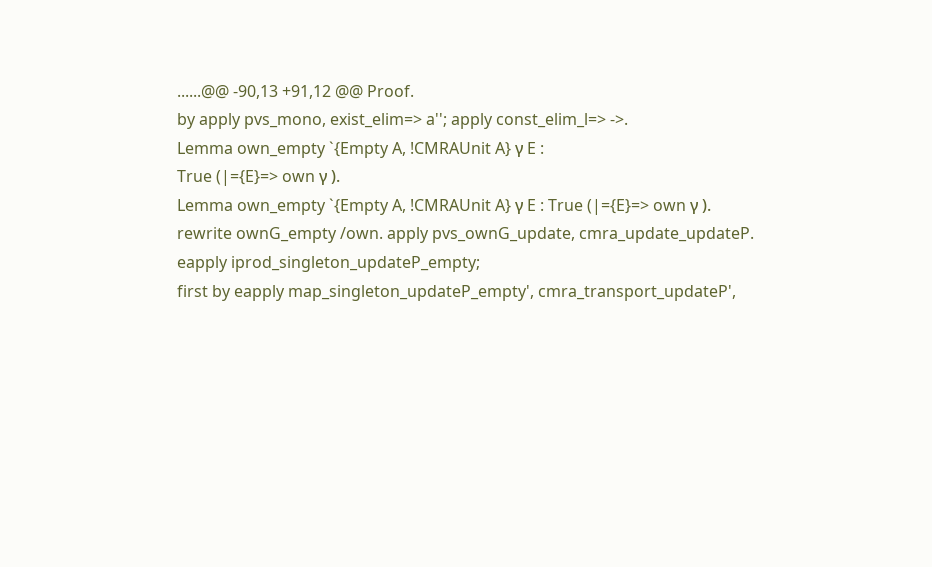......@@ -90,13 +91,12 @@ Proof.
by apply pvs_mono, exist_elim=> a''; apply const_elim_l=> ->.
Lemma own_empty `{Empty A, !CMRAUnit A} γ E :
True (|={E}=> own γ ).
Lemma own_empty `{Empty A, !CMRAUnit A} γ E : True (|={E}=> own γ ).
rewrite ownG_empty /own. apply pvs_ownG_update, cmra_update_updateP.
eapply iprod_singleton_updateP_empty;
first by eapply map_singleton_updateP_empty', cmra_transport_updateP',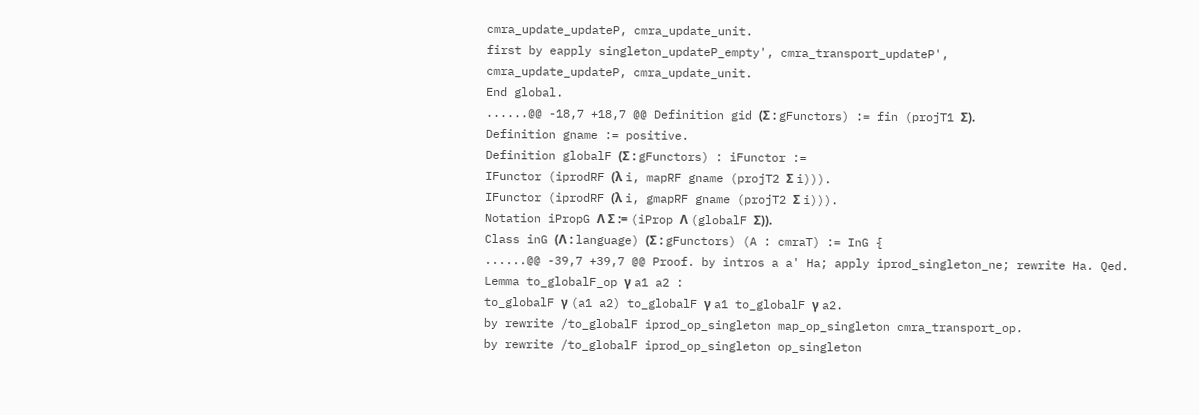cmra_update_updateP, cmra_update_unit.
first by eapply singleton_updateP_empty', cmra_transport_updateP',
cmra_update_updateP, cmra_update_unit.
End global.
......@@ -18,7 +18,7 @@ Definition gid (Σ : gFunctors) := fin (projT1 Σ).
Definition gname := positive.
Definition globalF (Σ : gFunctors) : iFunctor :=
IFunctor (iprodRF (λ i, mapRF gname (projT2 Σ i))).
IFunctor (iprodRF (λ i, gmapRF gname (projT2 Σ i))).
Notation iPropG Λ Σ := (iProp Λ (globalF Σ)).
Class inG (Λ : language) (Σ : gFunctors) (A : cmraT) := InG {
......@@ -39,7 +39,7 @@ Proof. by intros a a' Ha; apply iprod_singleton_ne; rewrite Ha. Qed.
Lemma to_globalF_op γ a1 a2 :
to_globalF γ (a1 a2) to_globalF γ a1 to_globalF γ a2.
by rewrite /to_globalF iprod_op_singleton map_op_singleton cmra_transport_op.
by rewrite /to_globalF iprod_op_singleton op_singleton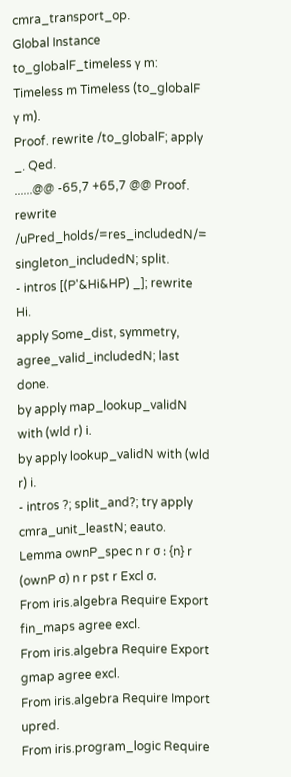cmra_transport_op.
Global Instance to_globalF_timeless γ m: Timeless m Timeless (to_globalF γ m).
Proof. rewrite /to_globalF; apply _. Qed.
......@@ -65,7 +65,7 @@ Proof.
rewrite /uPred_holds/=res_includedN/= singleton_includedN; split.
- intros [(P'&Hi&HP) _]; rewrite Hi.
apply Some_dist, symmetry, agree_valid_includedN; last done.
by apply map_lookup_validN with (wld r) i.
by apply lookup_validN with (wld r) i.
- intros ?; split_and?; try apply cmra_unit_leastN; eauto.
Lemma ownP_spec n r σ : {n} r (ownP σ) n r pst r Excl σ.
From iris.algebra Require Export fin_maps agree excl.
From iris.algebra Require Export gmap agree excl.
From iris.algebra Require Import upred.
From iris.program_logic Require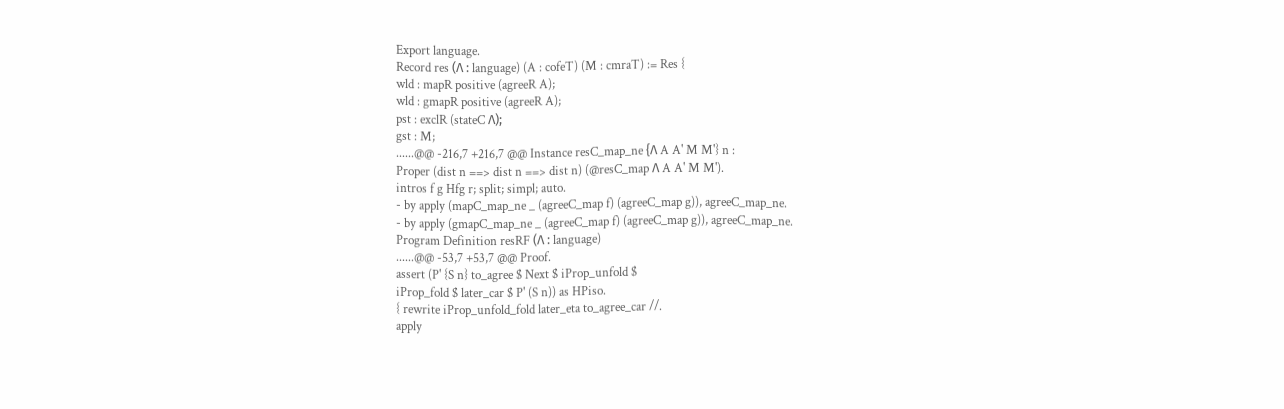Export language.
Record res (Λ : language) (A : cofeT) (M : cmraT) := Res {
wld : mapR positive (agreeR A);
wld : gmapR positive (agreeR A);
pst : exclR (stateC Λ);
gst : M;
......@@ -216,7 +216,7 @@ Instance resC_map_ne {Λ A A' M M'} n :
Proper (dist n ==> dist n ==> dist n) (@resC_map Λ A A' M M').
intros f g Hfg r; split; simpl; auto.
- by apply (mapC_map_ne _ (agreeC_map f) (agreeC_map g)), agreeC_map_ne.
- by apply (gmapC_map_ne _ (agreeC_map f) (agreeC_map g)), agreeC_map_ne.
Program Definition resRF (Λ : language)
......@@ -53,7 +53,7 @@ Proof.
assert (P' {S n} to_agree $ Next $ iProp_unfold $
iProp_fold $ later_car $ P' (S n)) as HPiso.
{ rewrite iProp_unfold_fold later_eta to_agree_car //.
apply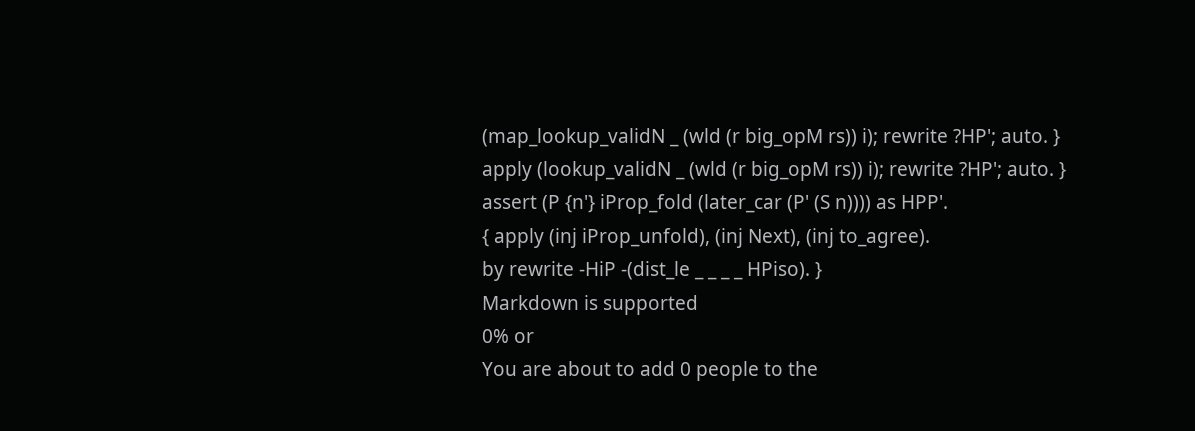(map_lookup_validN _ (wld (r big_opM rs)) i); rewrite ?HP'; auto. }
apply (lookup_validN _ (wld (r big_opM rs)) i); rewrite ?HP'; auto. }
assert (P {n'} iProp_fold (later_car (P' (S n)))) as HPP'.
{ apply (inj iProp_unfold), (inj Next), (inj to_agree).
by rewrite -HiP -(dist_le _ _ _ _ HPiso). }
Markdown is supported
0% or
You are about to add 0 people to the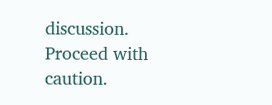discussion. Proceed with caution.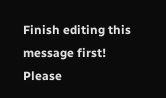Finish editing this message first!
Please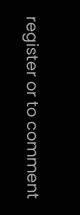register or to comment